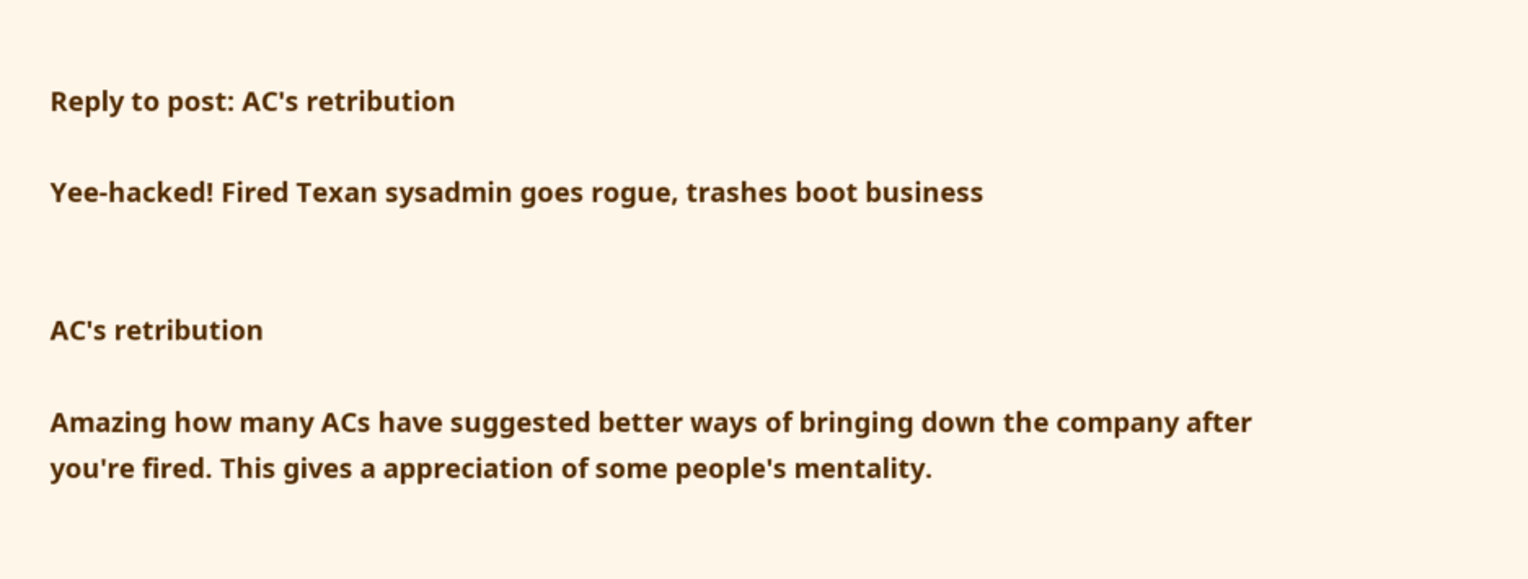Reply to post: AC's retribution

Yee-hacked! Fired Texan sysadmin goes rogue, trashes boot business


AC's retribution

Amazing how many ACs have suggested better ways of bringing down the company after you're fired. This gives a appreciation of some people's mentality.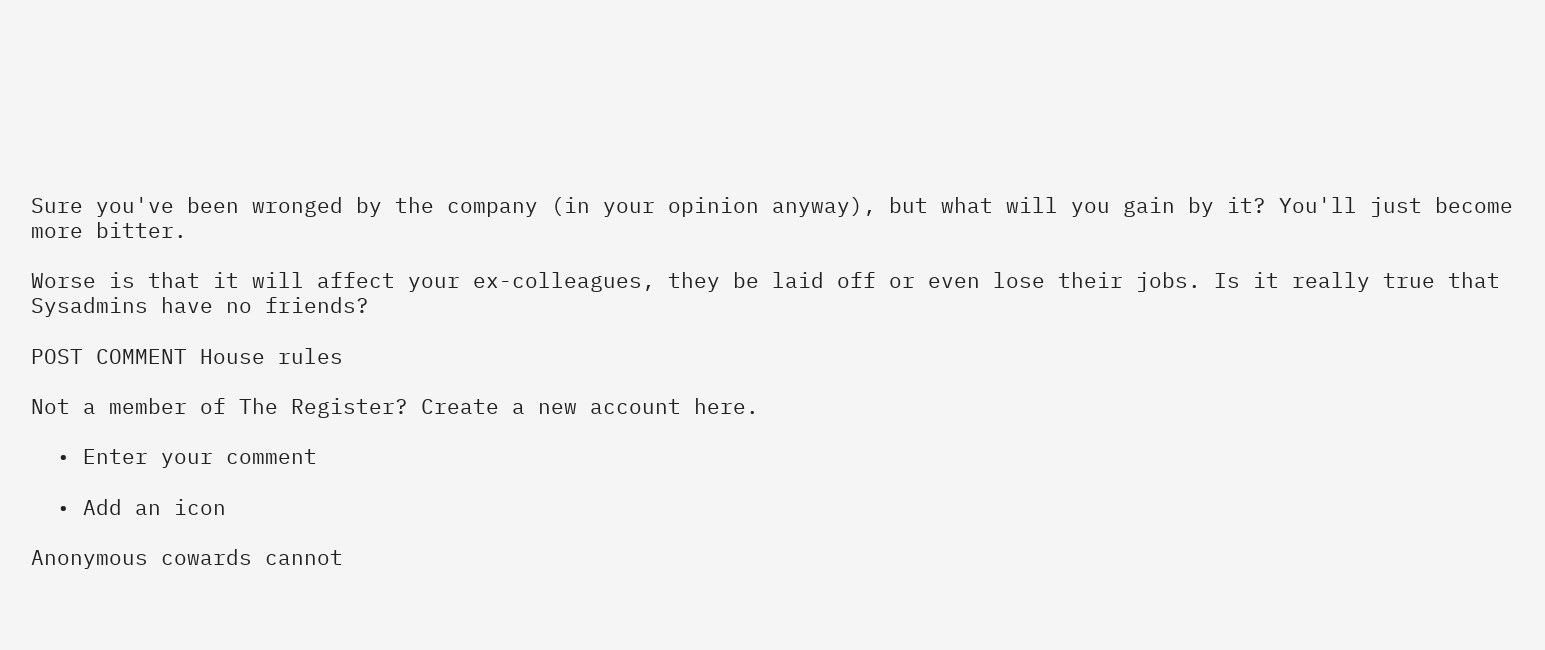Sure you've been wronged by the company (in your opinion anyway), but what will you gain by it? You'll just become more bitter.

Worse is that it will affect your ex-colleagues, they be laid off or even lose their jobs. Is it really true that Sysadmins have no friends?

POST COMMENT House rules

Not a member of The Register? Create a new account here.

  • Enter your comment

  • Add an icon

Anonymous cowards cannot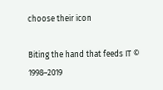choose their icon

Biting the hand that feeds IT © 1998–2019